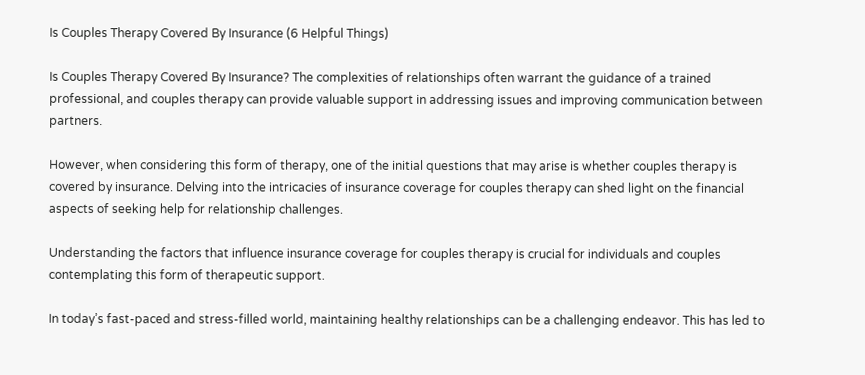Is Couples Therapy Covered By Insurance (6 Helpful Things)

Is Couples Therapy Covered By Insurance? The complexities of relationships often warrant the guidance of a trained professional, and couples therapy can provide valuable support in addressing issues and improving communication between partners.

However, when considering this form of therapy, one of the initial questions that may arise is whether couples therapy is covered by insurance. Delving into the intricacies of insurance coverage for couples therapy can shed light on the financial aspects of seeking help for relationship challenges.

Understanding the factors that influence insurance coverage for couples therapy is crucial for individuals and couples contemplating this form of therapeutic support.

In today’s fast-paced and stress-filled world, maintaining healthy relationships can be a challenging endeavor. This has led to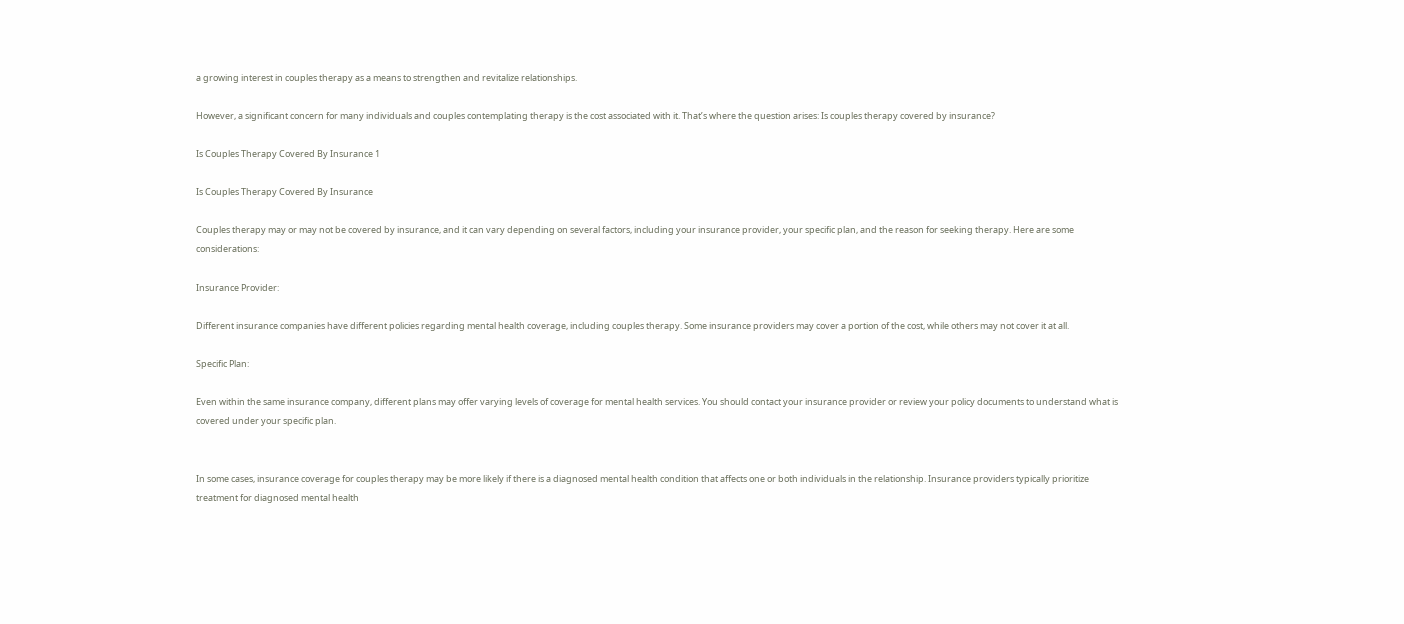a growing interest in couples therapy as a means to strengthen and revitalize relationships.

However, a significant concern for many individuals and couples contemplating therapy is the cost associated with it. That’s where the question arises: Is couples therapy covered by insurance?

Is Couples Therapy Covered By Insurance 1

Is Couples Therapy Covered By Insurance

Couples therapy may or may not be covered by insurance, and it can vary depending on several factors, including your insurance provider, your specific plan, and the reason for seeking therapy. Here are some considerations:

Insurance Provider:

Different insurance companies have different policies regarding mental health coverage, including couples therapy. Some insurance providers may cover a portion of the cost, while others may not cover it at all.

Specific Plan:

Even within the same insurance company, different plans may offer varying levels of coverage for mental health services. You should contact your insurance provider or review your policy documents to understand what is covered under your specific plan.


In some cases, insurance coverage for couples therapy may be more likely if there is a diagnosed mental health condition that affects one or both individuals in the relationship. Insurance providers typically prioritize treatment for diagnosed mental health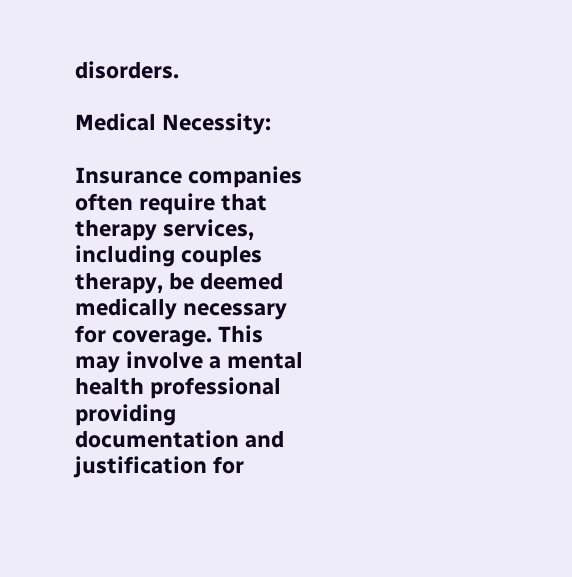disorders.

Medical Necessity:

Insurance companies often require that therapy services, including couples therapy, be deemed medically necessary for coverage. This may involve a mental health professional providing documentation and justification for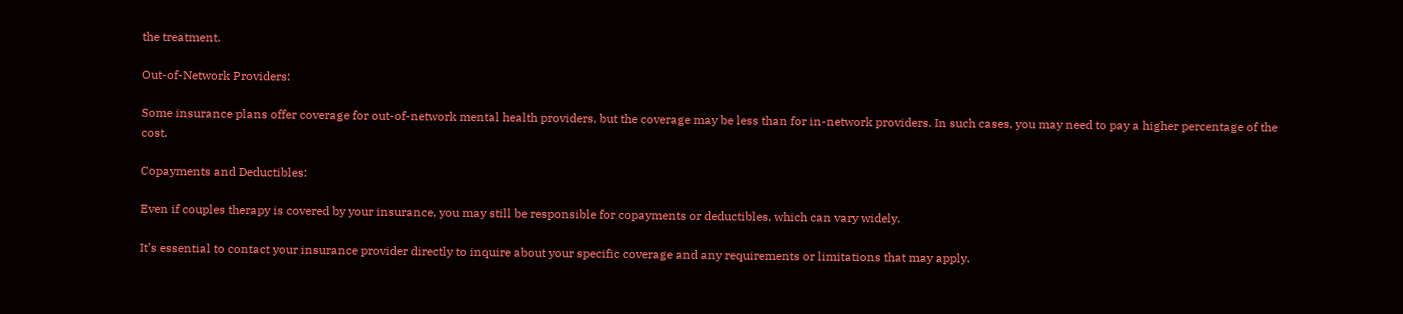the treatment.

Out-of-Network Providers:

Some insurance plans offer coverage for out-of-network mental health providers, but the coverage may be less than for in-network providers. In such cases, you may need to pay a higher percentage of the cost.

Copayments and Deductibles:

Even if couples therapy is covered by your insurance, you may still be responsible for copayments or deductibles, which can vary widely.

It’s essential to contact your insurance provider directly to inquire about your specific coverage and any requirements or limitations that may apply.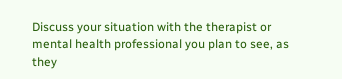Discuss your situation with the therapist or mental health professional you plan to see, as they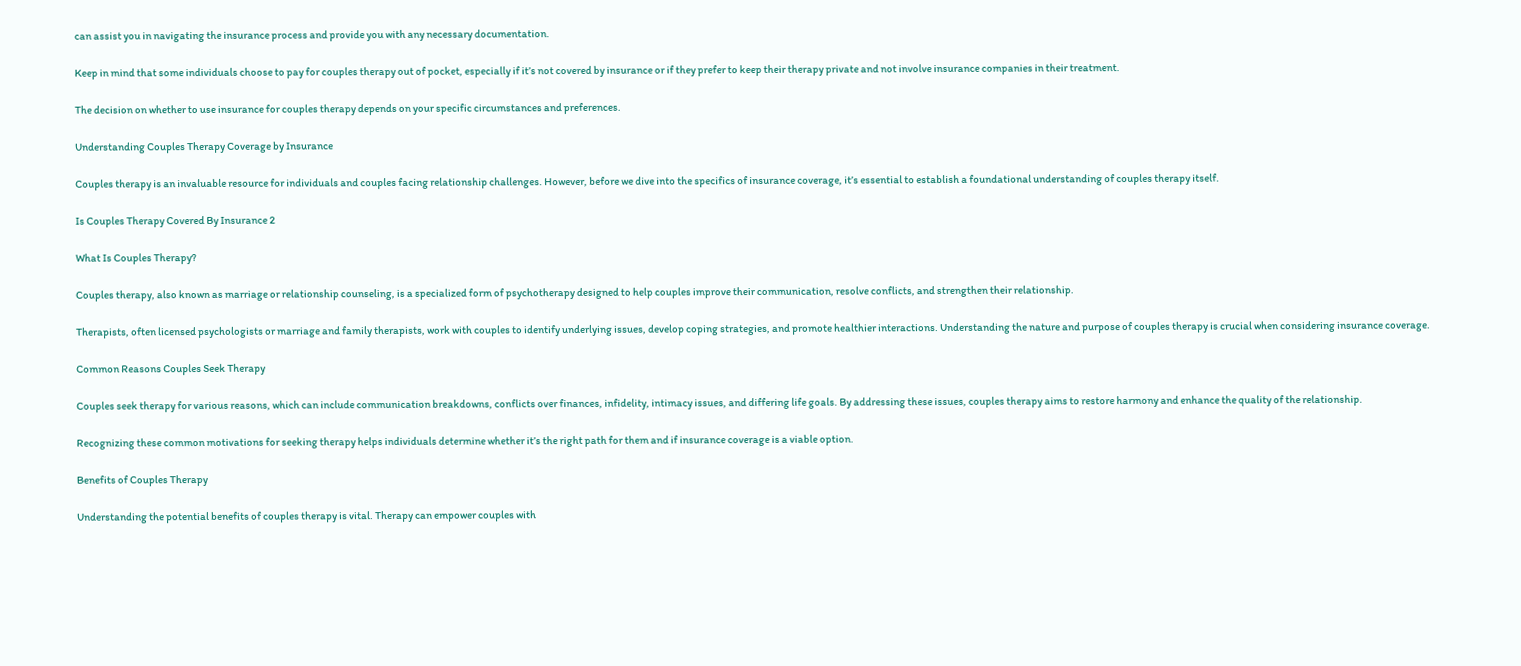can assist you in navigating the insurance process and provide you with any necessary documentation.

Keep in mind that some individuals choose to pay for couples therapy out of pocket, especially if it’s not covered by insurance or if they prefer to keep their therapy private and not involve insurance companies in their treatment.

The decision on whether to use insurance for couples therapy depends on your specific circumstances and preferences.

Understanding Couples Therapy Coverage by Insurance

Couples therapy is an invaluable resource for individuals and couples facing relationship challenges. However, before we dive into the specifics of insurance coverage, it’s essential to establish a foundational understanding of couples therapy itself.

Is Couples Therapy Covered By Insurance 2

What Is Couples Therapy?

Couples therapy, also known as marriage or relationship counseling, is a specialized form of psychotherapy designed to help couples improve their communication, resolve conflicts, and strengthen their relationship.

Therapists, often licensed psychologists or marriage and family therapists, work with couples to identify underlying issues, develop coping strategies, and promote healthier interactions. Understanding the nature and purpose of couples therapy is crucial when considering insurance coverage.

Common Reasons Couples Seek Therapy

Couples seek therapy for various reasons, which can include communication breakdowns, conflicts over finances, infidelity, intimacy issues, and differing life goals. By addressing these issues, couples therapy aims to restore harmony and enhance the quality of the relationship.

Recognizing these common motivations for seeking therapy helps individuals determine whether it’s the right path for them and if insurance coverage is a viable option.

Benefits of Couples Therapy

Understanding the potential benefits of couples therapy is vital. Therapy can empower couples with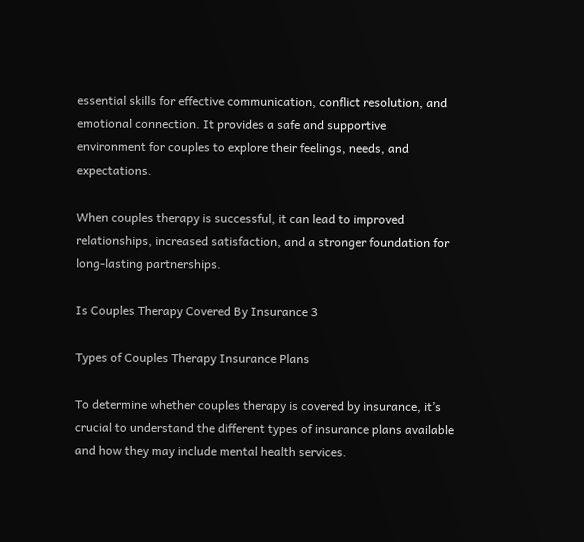essential skills for effective communication, conflict resolution, and emotional connection. It provides a safe and supportive environment for couples to explore their feelings, needs, and expectations.

When couples therapy is successful, it can lead to improved relationships, increased satisfaction, and a stronger foundation for long-lasting partnerships.

Is Couples Therapy Covered By Insurance 3

Types of Couples Therapy Insurance Plans

To determine whether couples therapy is covered by insurance, it’s crucial to understand the different types of insurance plans available and how they may include mental health services.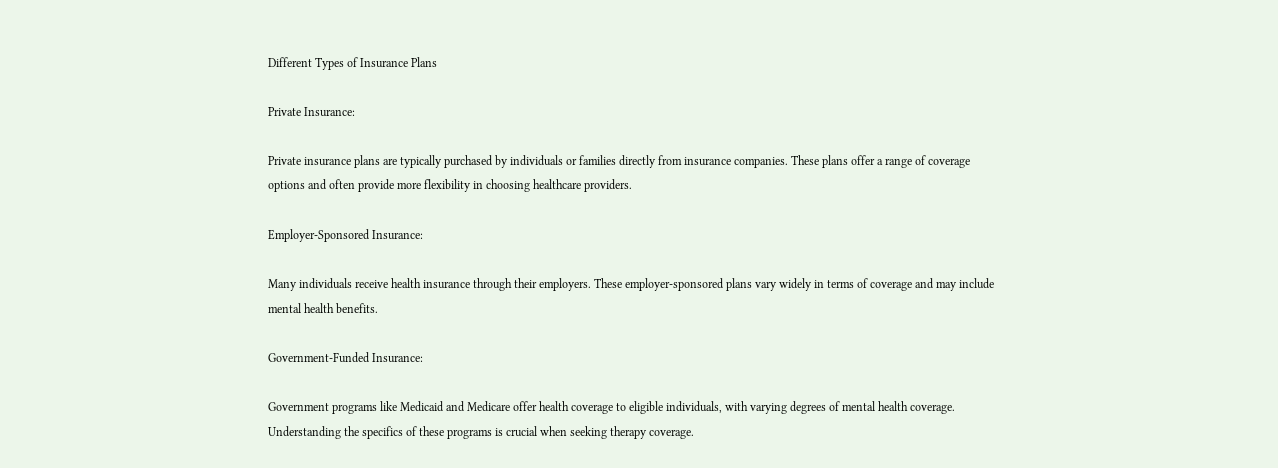Different Types of Insurance Plans

Private Insurance:

Private insurance plans are typically purchased by individuals or families directly from insurance companies. These plans offer a range of coverage options and often provide more flexibility in choosing healthcare providers.

Employer-Sponsored Insurance:

Many individuals receive health insurance through their employers. These employer-sponsored plans vary widely in terms of coverage and may include mental health benefits.

Government-Funded Insurance:

Government programs like Medicaid and Medicare offer health coverage to eligible individuals, with varying degrees of mental health coverage. Understanding the specifics of these programs is crucial when seeking therapy coverage.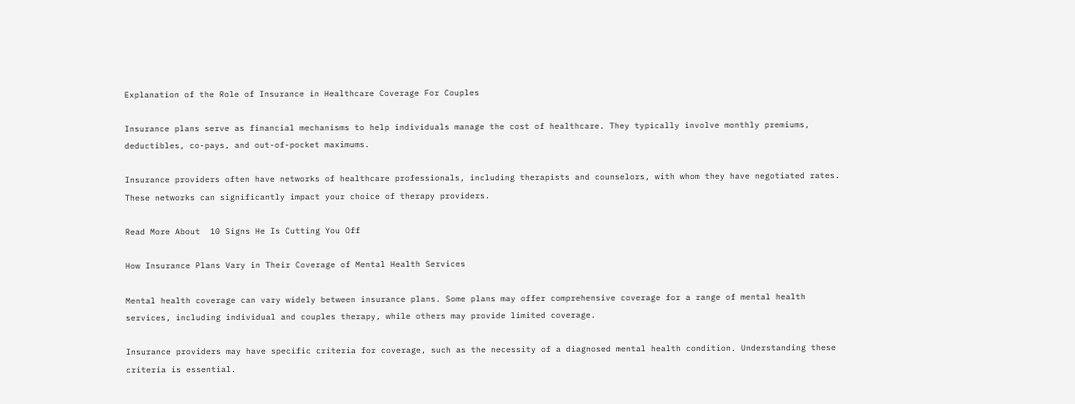Explanation of the Role of Insurance in Healthcare Coverage For Couples

Insurance plans serve as financial mechanisms to help individuals manage the cost of healthcare. They typically involve monthly premiums, deductibles, co-pays, and out-of-pocket maximums.

Insurance providers often have networks of healthcare professionals, including therapists and counselors, with whom they have negotiated rates. These networks can significantly impact your choice of therapy providers.

Read More About  10 Signs He Is Cutting You Off

How Insurance Plans Vary in Their Coverage of Mental Health Services

Mental health coverage can vary widely between insurance plans. Some plans may offer comprehensive coverage for a range of mental health services, including individual and couples therapy, while others may provide limited coverage.

Insurance providers may have specific criteria for coverage, such as the necessity of a diagnosed mental health condition. Understanding these criteria is essential.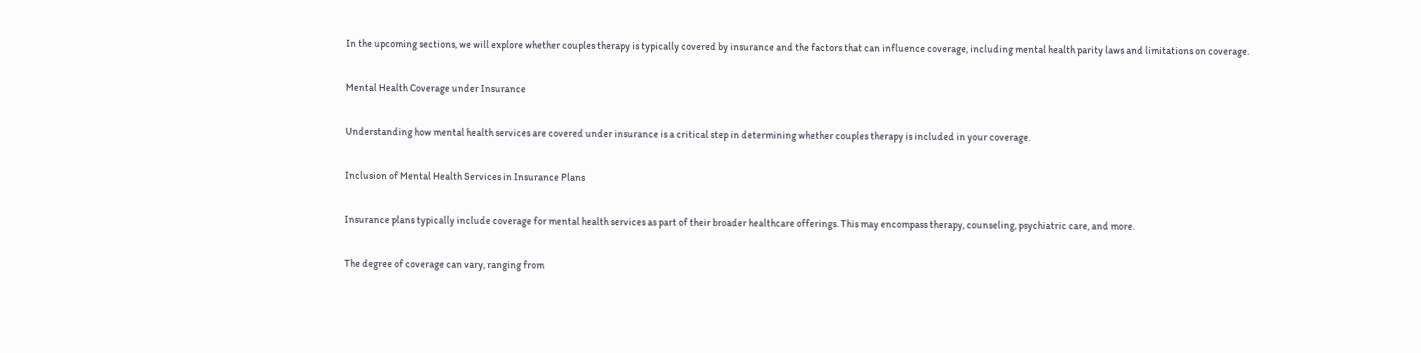In the upcoming sections, we will explore whether couples therapy is typically covered by insurance and the factors that can influence coverage, including mental health parity laws and limitations on coverage.

Mental Health Coverage under Insurance

Understanding how mental health services are covered under insurance is a critical step in determining whether couples therapy is included in your coverage.

Inclusion of Mental Health Services in Insurance Plans

Insurance plans typically include coverage for mental health services as part of their broader healthcare offerings. This may encompass therapy, counseling, psychiatric care, and more.

The degree of coverage can vary, ranging from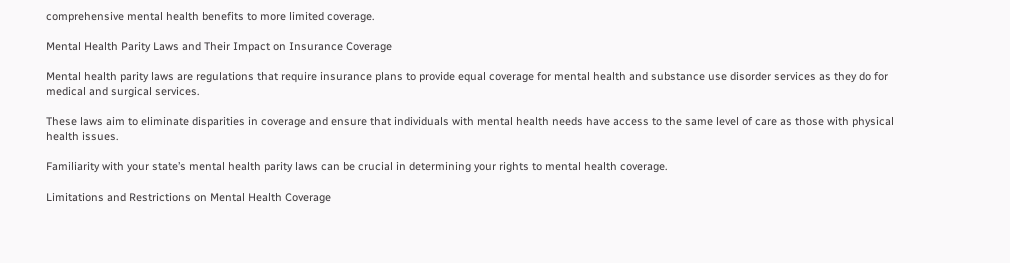comprehensive mental health benefits to more limited coverage.

Mental Health Parity Laws and Their Impact on Insurance Coverage

Mental health parity laws are regulations that require insurance plans to provide equal coverage for mental health and substance use disorder services as they do for medical and surgical services.

These laws aim to eliminate disparities in coverage and ensure that individuals with mental health needs have access to the same level of care as those with physical health issues.

Familiarity with your state’s mental health parity laws can be crucial in determining your rights to mental health coverage.

Limitations and Restrictions on Mental Health Coverage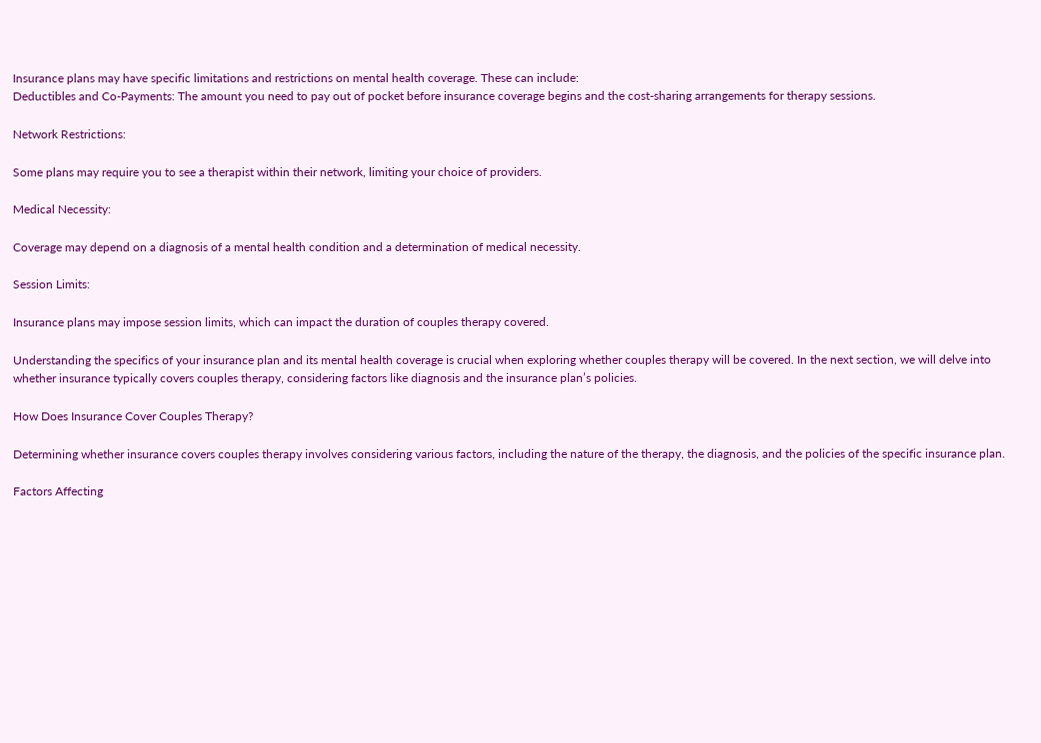Insurance plans may have specific limitations and restrictions on mental health coverage. These can include:
Deductibles and Co-Payments: The amount you need to pay out of pocket before insurance coverage begins and the cost-sharing arrangements for therapy sessions.

Network Restrictions:

Some plans may require you to see a therapist within their network, limiting your choice of providers.

Medical Necessity:

Coverage may depend on a diagnosis of a mental health condition and a determination of medical necessity.

Session Limits:

Insurance plans may impose session limits, which can impact the duration of couples therapy covered.

Understanding the specifics of your insurance plan and its mental health coverage is crucial when exploring whether couples therapy will be covered. In the next section, we will delve into whether insurance typically covers couples therapy, considering factors like diagnosis and the insurance plan’s policies.

How Does Insurance Cover Couples Therapy?

Determining whether insurance covers couples therapy involves considering various factors, including the nature of the therapy, the diagnosis, and the policies of the specific insurance plan.

Factors Affecting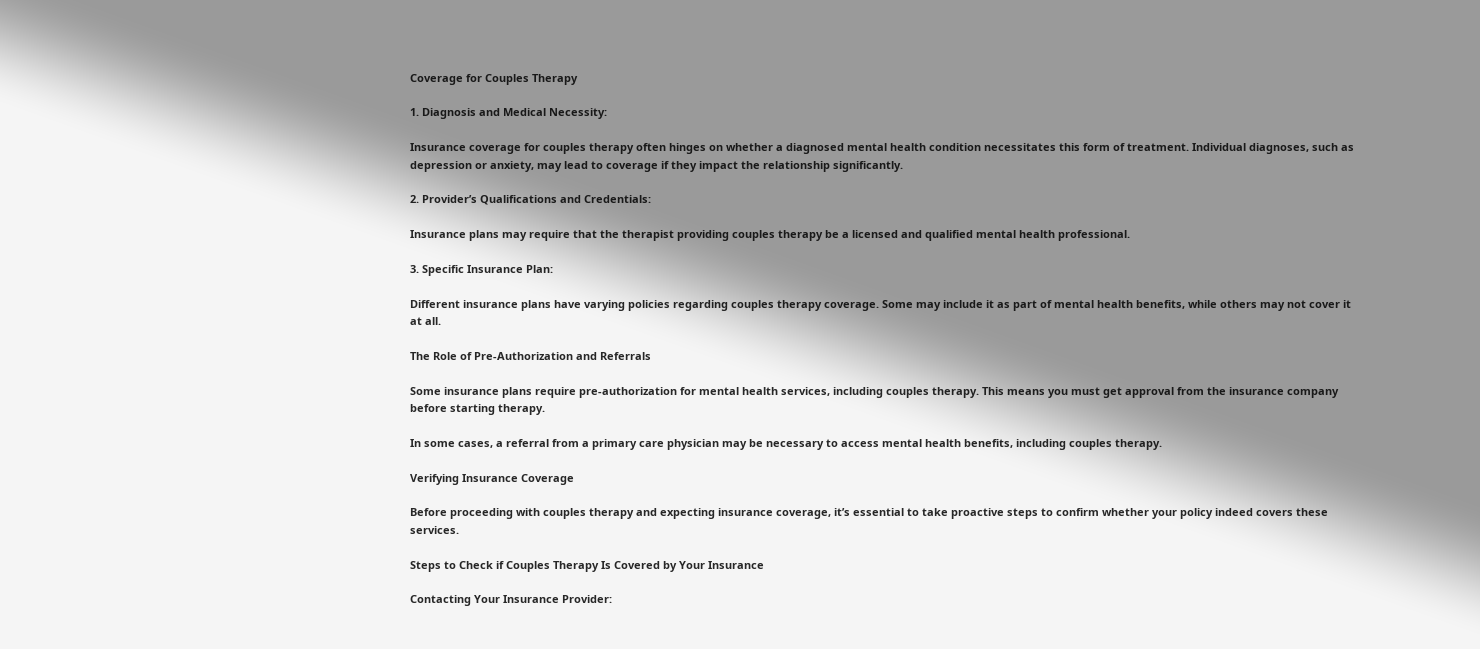Coverage for Couples Therapy

1. Diagnosis and Medical Necessity:

Insurance coverage for couples therapy often hinges on whether a diagnosed mental health condition necessitates this form of treatment. Individual diagnoses, such as depression or anxiety, may lead to coverage if they impact the relationship significantly.

2. Provider’s Qualifications and Credentials:

Insurance plans may require that the therapist providing couples therapy be a licensed and qualified mental health professional.

3. Specific Insurance Plan:

Different insurance plans have varying policies regarding couples therapy coverage. Some may include it as part of mental health benefits, while others may not cover it at all.

The Role of Pre-Authorization and Referrals

Some insurance plans require pre-authorization for mental health services, including couples therapy. This means you must get approval from the insurance company before starting therapy.

In some cases, a referral from a primary care physician may be necessary to access mental health benefits, including couples therapy.

Verifying Insurance Coverage

Before proceeding with couples therapy and expecting insurance coverage, it’s essential to take proactive steps to confirm whether your policy indeed covers these services.

Steps to Check if Couples Therapy Is Covered by Your Insurance

Contacting Your Insurance Provider: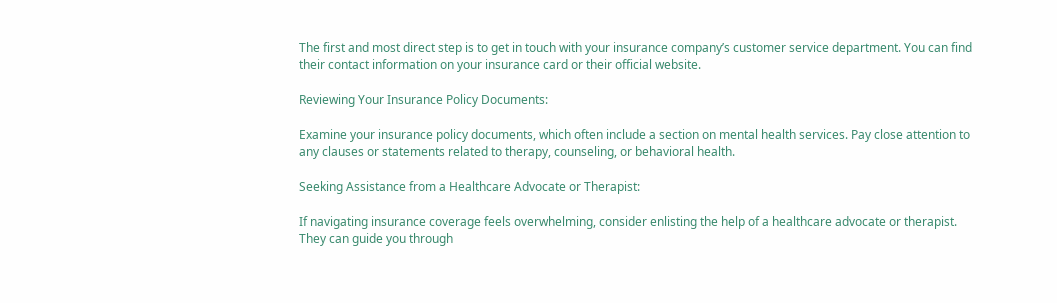The first and most direct step is to get in touch with your insurance company’s customer service department. You can find their contact information on your insurance card or their official website.

Reviewing Your Insurance Policy Documents:

Examine your insurance policy documents, which often include a section on mental health services. Pay close attention to any clauses or statements related to therapy, counseling, or behavioral health.

Seeking Assistance from a Healthcare Advocate or Therapist:

If navigating insurance coverage feels overwhelming, consider enlisting the help of a healthcare advocate or therapist. They can guide you through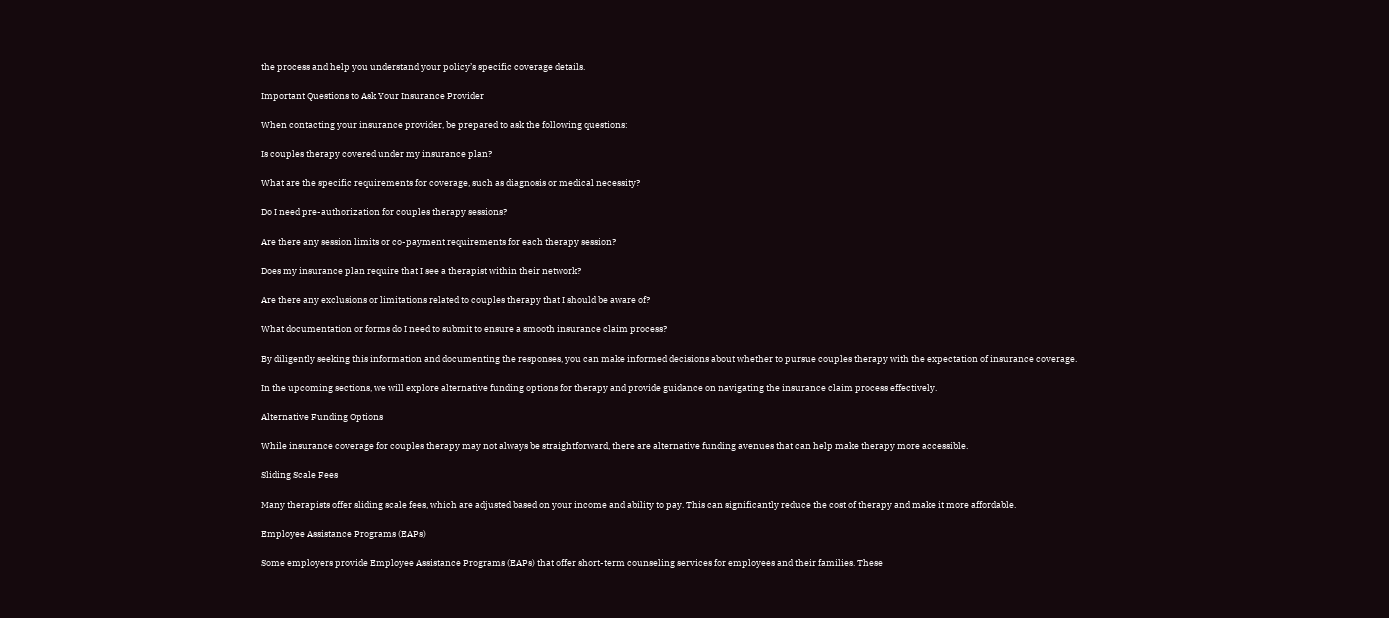the process and help you understand your policy’s specific coverage details.

Important Questions to Ask Your Insurance Provider

When contacting your insurance provider, be prepared to ask the following questions:

Is couples therapy covered under my insurance plan?

What are the specific requirements for coverage, such as diagnosis or medical necessity?

Do I need pre-authorization for couples therapy sessions?

Are there any session limits or co-payment requirements for each therapy session?

Does my insurance plan require that I see a therapist within their network?

Are there any exclusions or limitations related to couples therapy that I should be aware of?

What documentation or forms do I need to submit to ensure a smooth insurance claim process?

By diligently seeking this information and documenting the responses, you can make informed decisions about whether to pursue couples therapy with the expectation of insurance coverage.

In the upcoming sections, we will explore alternative funding options for therapy and provide guidance on navigating the insurance claim process effectively.

Alternative Funding Options

While insurance coverage for couples therapy may not always be straightforward, there are alternative funding avenues that can help make therapy more accessible.

Sliding Scale Fees

Many therapists offer sliding scale fees, which are adjusted based on your income and ability to pay. This can significantly reduce the cost of therapy and make it more affordable.

Employee Assistance Programs (EAPs)

Some employers provide Employee Assistance Programs (EAPs) that offer short-term counseling services for employees and their families. These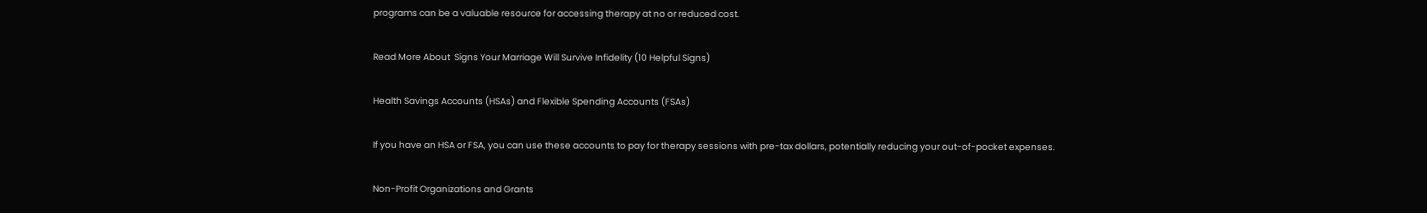programs can be a valuable resource for accessing therapy at no or reduced cost.

Read More About  Signs Your Marriage Will Survive Infidelity (10 Helpful Signs)

Health Savings Accounts (HSAs) and Flexible Spending Accounts (FSAs)

If you have an HSA or FSA, you can use these accounts to pay for therapy sessions with pre-tax dollars, potentially reducing your out-of-pocket expenses.

Non-Profit Organizations and Grants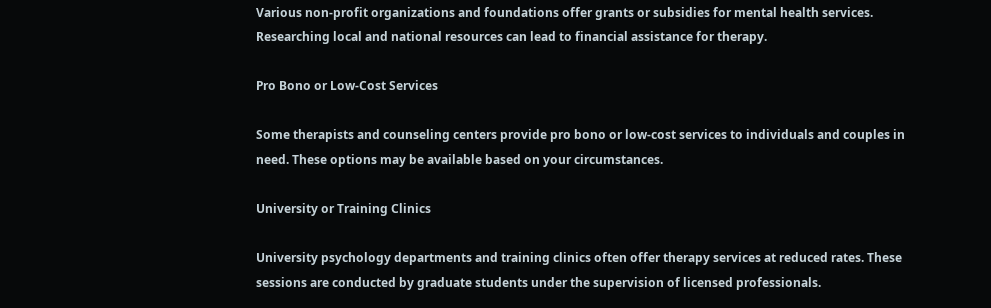Various non-profit organizations and foundations offer grants or subsidies for mental health services. Researching local and national resources can lead to financial assistance for therapy.

Pro Bono or Low-Cost Services

Some therapists and counseling centers provide pro bono or low-cost services to individuals and couples in need. These options may be available based on your circumstances.

University or Training Clinics

University psychology departments and training clinics often offer therapy services at reduced rates. These sessions are conducted by graduate students under the supervision of licensed professionals.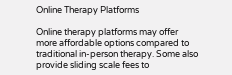Online Therapy Platforms

Online therapy platforms may offer more affordable options compared to traditional in-person therapy. Some also provide sliding scale fees to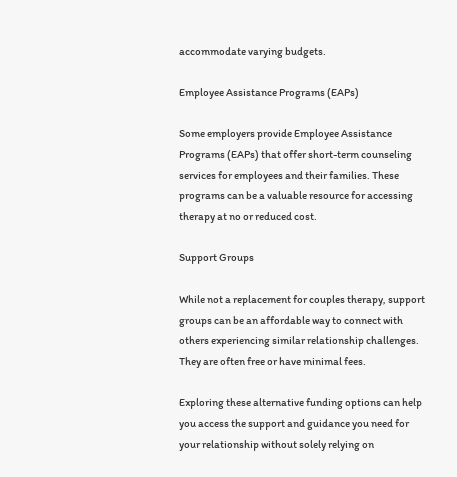accommodate varying budgets.

Employee Assistance Programs (EAPs)

Some employers provide Employee Assistance Programs (EAPs) that offer short-term counseling services for employees and their families. These programs can be a valuable resource for accessing therapy at no or reduced cost.

Support Groups

While not a replacement for couples therapy, support groups can be an affordable way to connect with others experiencing similar relationship challenges. They are often free or have minimal fees.

Exploring these alternative funding options can help you access the support and guidance you need for your relationship without solely relying on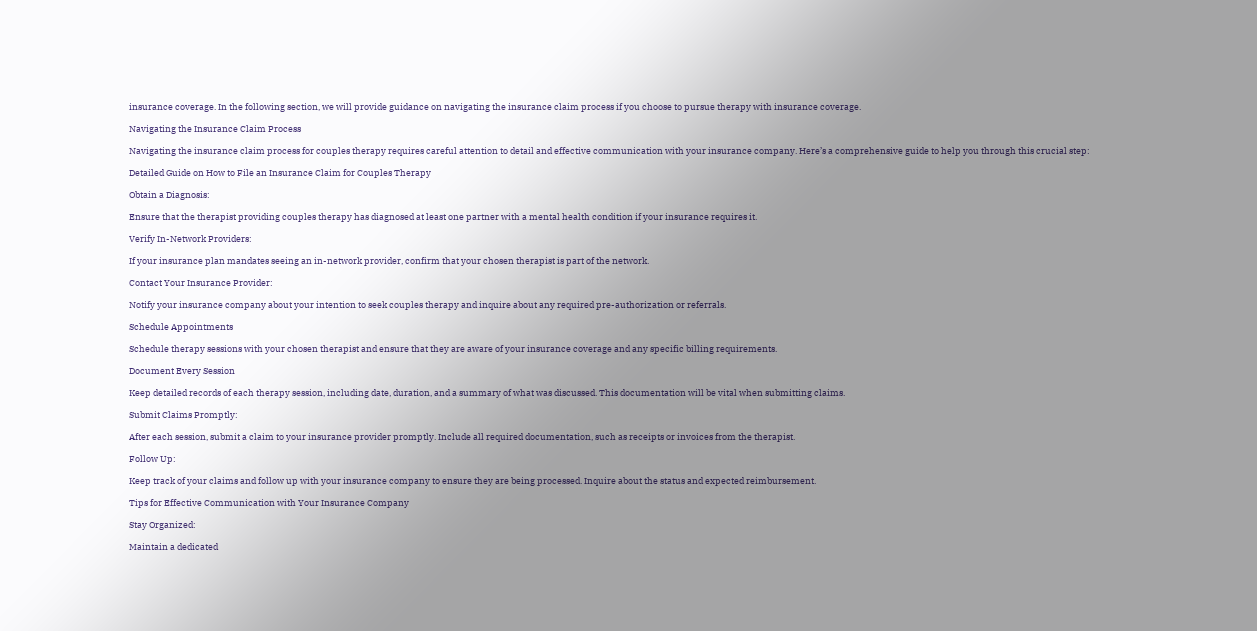insurance coverage. In the following section, we will provide guidance on navigating the insurance claim process if you choose to pursue therapy with insurance coverage.

Navigating the Insurance Claim Process

Navigating the insurance claim process for couples therapy requires careful attention to detail and effective communication with your insurance company. Here’s a comprehensive guide to help you through this crucial step:

Detailed Guide on How to File an Insurance Claim for Couples Therapy

Obtain a Diagnosis:

Ensure that the therapist providing couples therapy has diagnosed at least one partner with a mental health condition if your insurance requires it.

Verify In-Network Providers:

If your insurance plan mandates seeing an in-network provider, confirm that your chosen therapist is part of the network.

Contact Your Insurance Provider:

Notify your insurance company about your intention to seek couples therapy and inquire about any required pre-authorization or referrals.

Schedule Appointments

Schedule therapy sessions with your chosen therapist and ensure that they are aware of your insurance coverage and any specific billing requirements.

Document Every Session

Keep detailed records of each therapy session, including date, duration, and a summary of what was discussed. This documentation will be vital when submitting claims.

Submit Claims Promptly:

After each session, submit a claim to your insurance provider promptly. Include all required documentation, such as receipts or invoices from the therapist.

Follow Up:

Keep track of your claims and follow up with your insurance company to ensure they are being processed. Inquire about the status and expected reimbursement.

Tips for Effective Communication with Your Insurance Company

Stay Organized:

Maintain a dedicated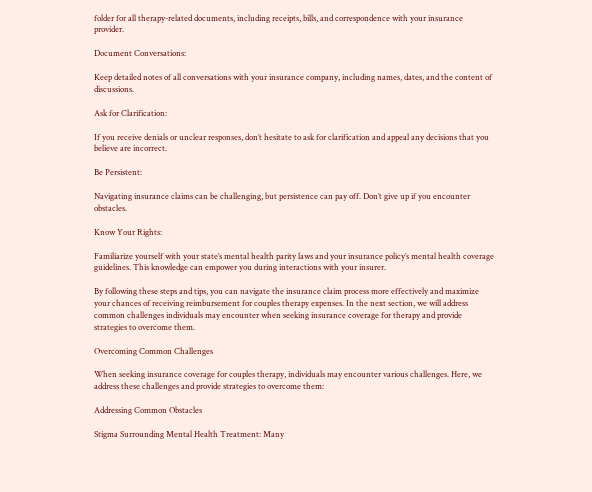folder for all therapy-related documents, including receipts, bills, and correspondence with your insurance provider.

Document Conversations:

Keep detailed notes of all conversations with your insurance company, including names, dates, and the content of discussions.

Ask for Clarification:

If you receive denials or unclear responses, don’t hesitate to ask for clarification and appeal any decisions that you believe are incorrect.

Be Persistent:

Navigating insurance claims can be challenging, but persistence can pay off. Don’t give up if you encounter obstacles.

Know Your Rights:

Familiarize yourself with your state’s mental health parity laws and your insurance policy’s mental health coverage guidelines. This knowledge can empower you during interactions with your insurer.

By following these steps and tips, you can navigate the insurance claim process more effectively and maximize your chances of receiving reimbursement for couples therapy expenses. In the next section, we will address common challenges individuals may encounter when seeking insurance coverage for therapy and provide strategies to overcome them.

Overcoming Common Challenges

When seeking insurance coverage for couples therapy, individuals may encounter various challenges. Here, we address these challenges and provide strategies to overcome them:

Addressing Common Obstacles

Stigma Surrounding Mental Health Treatment: Many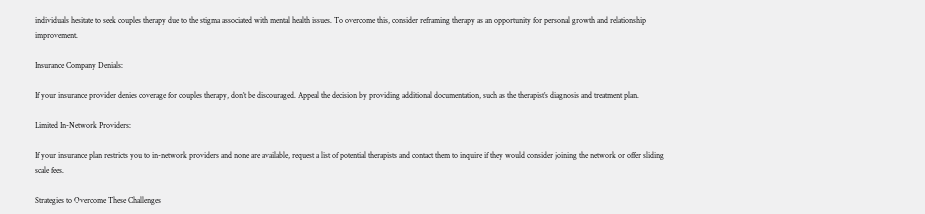individuals hesitate to seek couples therapy due to the stigma associated with mental health issues. To overcome this, consider reframing therapy as an opportunity for personal growth and relationship improvement.

Insurance Company Denials:

If your insurance provider denies coverage for couples therapy, don’t be discouraged. Appeal the decision by providing additional documentation, such as the therapist’s diagnosis and treatment plan.

Limited In-Network Providers:

If your insurance plan restricts you to in-network providers and none are available, request a list of potential therapists and contact them to inquire if they would consider joining the network or offer sliding scale fees.

Strategies to Overcome These Challenges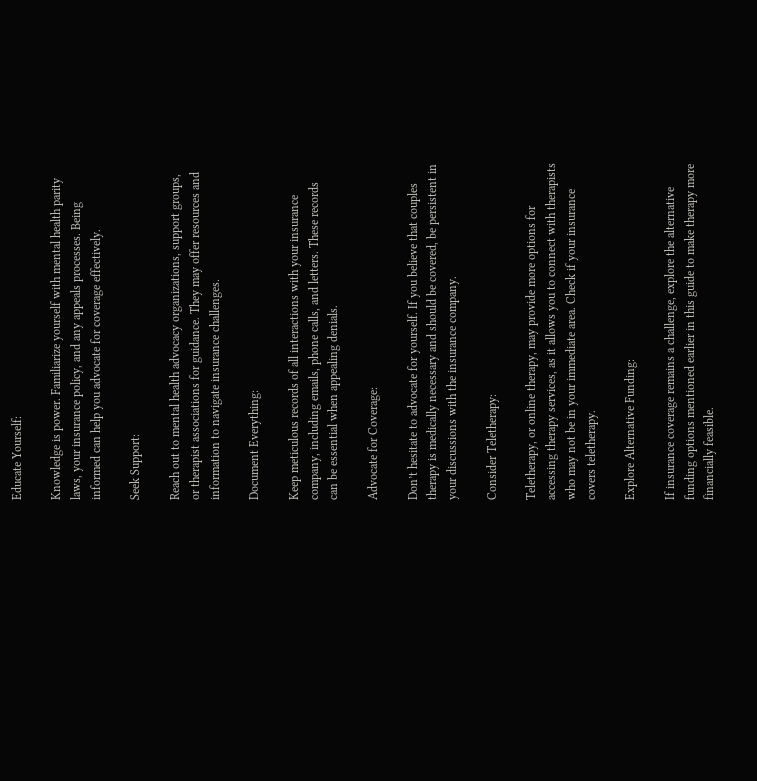Educate Yourself:

Knowledge is power. Familiarize yourself with mental health parity laws, your insurance policy, and any appeals processes. Being informed can help you advocate for coverage effectively.

Seek Support:

Reach out to mental health advocacy organizations, support groups, or therapist associations for guidance. They may offer resources and information to navigate insurance challenges.

Document Everything:

Keep meticulous records of all interactions with your insurance company, including emails, phone calls, and letters. These records can be essential when appealing denials.

Advocate for Coverage:

Don’t hesitate to advocate for yourself. If you believe that couples therapy is medically necessary and should be covered, be persistent in your discussions with the insurance company.

Consider Teletherapy:

Teletherapy, or online therapy, may provide more options for accessing therapy services, as it allows you to connect with therapists who may not be in your immediate area. Check if your insurance covers teletherapy.

Explore Alternative Funding:

If insurance coverage remains a challenge, explore the alternative funding options mentioned earlier in this guide to make therapy more financially feasible.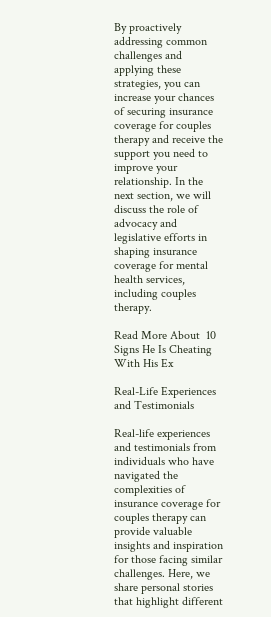By proactively addressing common challenges and applying these strategies, you can increase your chances of securing insurance coverage for couples therapy and receive the support you need to improve your relationship. In the next section, we will discuss the role of advocacy and legislative efforts in shaping insurance coverage for mental health services, including couples therapy.

Read More About  10 Signs He Is Cheating With His Ex

Real-Life Experiences and Testimonials

Real-life experiences and testimonials from individuals who have navigated the complexities of insurance coverage for couples therapy can provide valuable insights and inspiration for those facing similar challenges. Here, we share personal stories that highlight different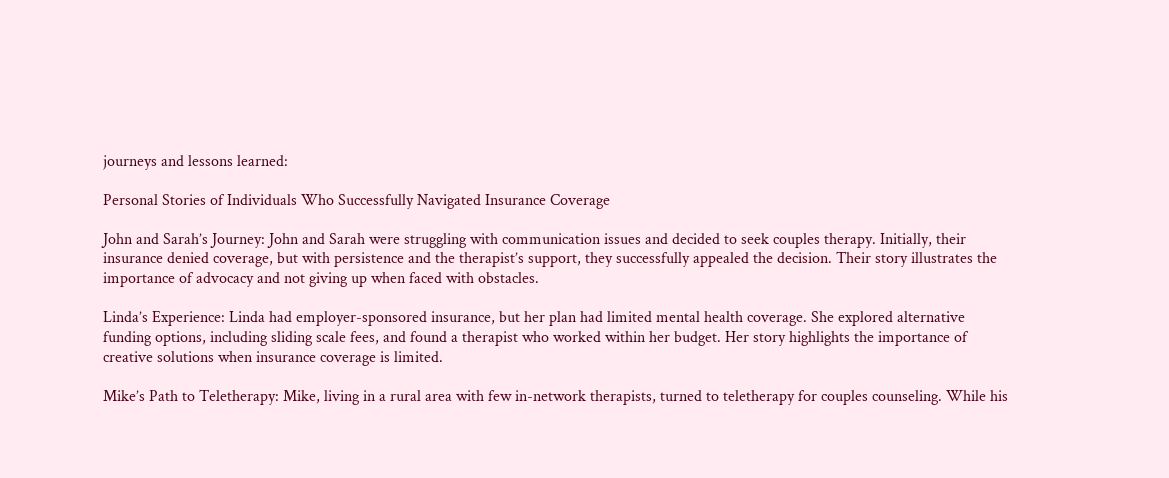journeys and lessons learned:

Personal Stories of Individuals Who Successfully Navigated Insurance Coverage

John and Sarah’s Journey: John and Sarah were struggling with communication issues and decided to seek couples therapy. Initially, their insurance denied coverage, but with persistence and the therapist’s support, they successfully appealed the decision. Their story illustrates the importance of advocacy and not giving up when faced with obstacles.

Linda’s Experience: Linda had employer-sponsored insurance, but her plan had limited mental health coverage. She explored alternative funding options, including sliding scale fees, and found a therapist who worked within her budget. Her story highlights the importance of creative solutions when insurance coverage is limited.

Mike’s Path to Teletherapy: Mike, living in a rural area with few in-network therapists, turned to teletherapy for couples counseling. While his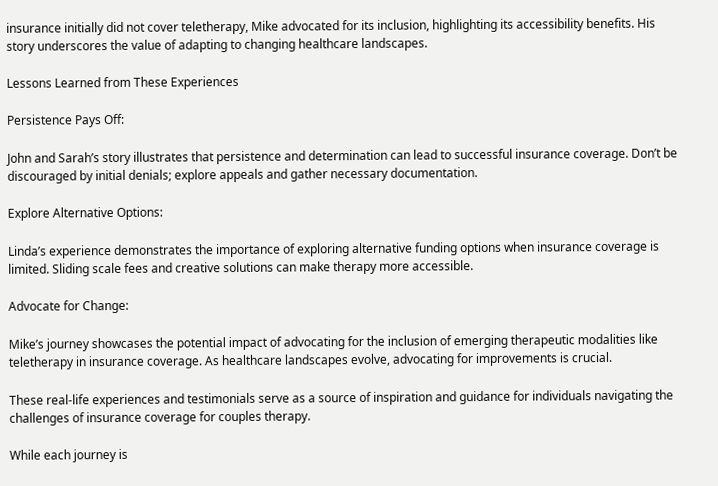insurance initially did not cover teletherapy, Mike advocated for its inclusion, highlighting its accessibility benefits. His story underscores the value of adapting to changing healthcare landscapes.

Lessons Learned from These Experiences

Persistence Pays Off:

John and Sarah’s story illustrates that persistence and determination can lead to successful insurance coverage. Don’t be discouraged by initial denials; explore appeals and gather necessary documentation.

Explore Alternative Options:

Linda’s experience demonstrates the importance of exploring alternative funding options when insurance coverage is limited. Sliding scale fees and creative solutions can make therapy more accessible.

Advocate for Change:

Mike’s journey showcases the potential impact of advocating for the inclusion of emerging therapeutic modalities like teletherapy in insurance coverage. As healthcare landscapes evolve, advocating for improvements is crucial.

These real-life experiences and testimonials serve as a source of inspiration and guidance for individuals navigating the challenges of insurance coverage for couples therapy.

While each journey is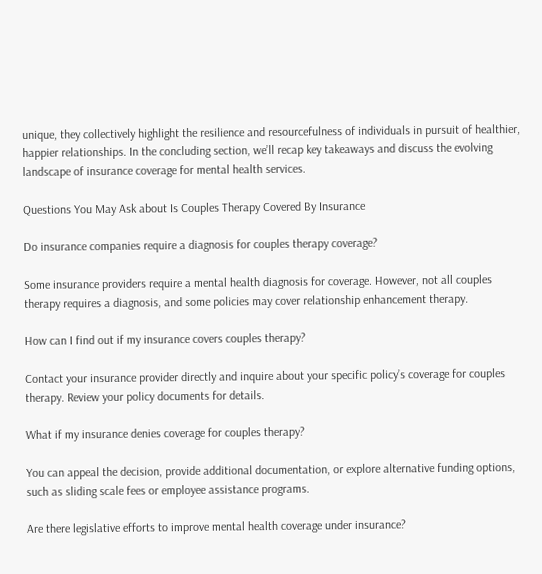unique, they collectively highlight the resilience and resourcefulness of individuals in pursuit of healthier, happier relationships. In the concluding section, we’ll recap key takeaways and discuss the evolving landscape of insurance coverage for mental health services.

Questions You May Ask about Is Couples Therapy Covered By Insurance

Do insurance companies require a diagnosis for couples therapy coverage?

Some insurance providers require a mental health diagnosis for coverage. However, not all couples therapy requires a diagnosis, and some policies may cover relationship enhancement therapy.

How can I find out if my insurance covers couples therapy?

Contact your insurance provider directly and inquire about your specific policy’s coverage for couples therapy. Review your policy documents for details.

What if my insurance denies coverage for couples therapy?

You can appeal the decision, provide additional documentation, or explore alternative funding options, such as sliding scale fees or employee assistance programs.

Are there legislative efforts to improve mental health coverage under insurance?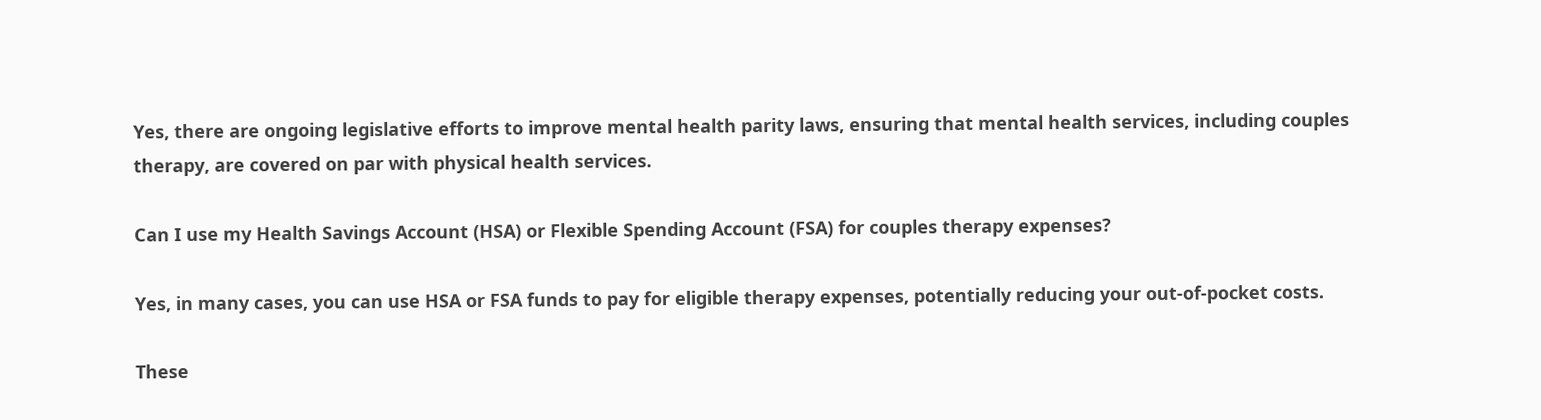Yes, there are ongoing legislative efforts to improve mental health parity laws, ensuring that mental health services, including couples therapy, are covered on par with physical health services.

Can I use my Health Savings Account (HSA) or Flexible Spending Account (FSA) for couples therapy expenses?

Yes, in many cases, you can use HSA or FSA funds to pay for eligible therapy expenses, potentially reducing your out-of-pocket costs.

These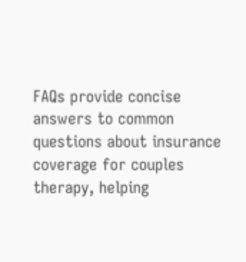FAQs provide concise answers to common questions about insurance coverage for couples therapy, helping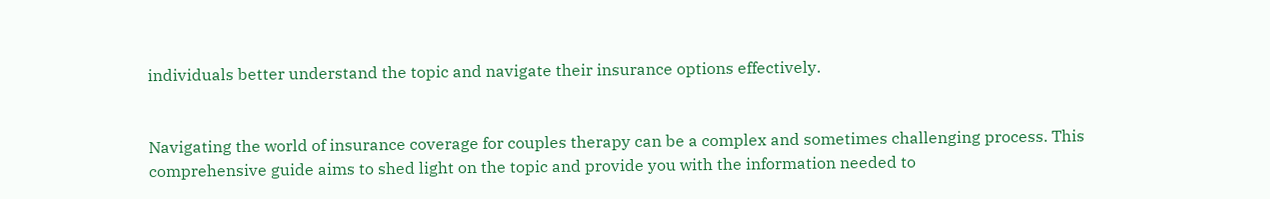individuals better understand the topic and navigate their insurance options effectively.


Navigating the world of insurance coverage for couples therapy can be a complex and sometimes challenging process. This comprehensive guide aims to shed light on the topic and provide you with the information needed to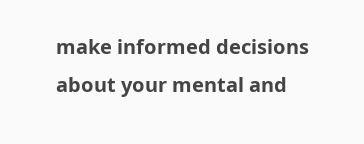make informed decisions about your mental and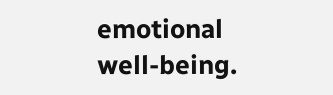emotional well-being.